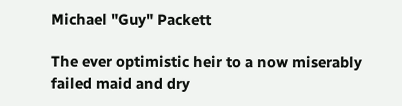Michael "Guy" Packett

The ever optimistic heir to a now miserably failed maid and dry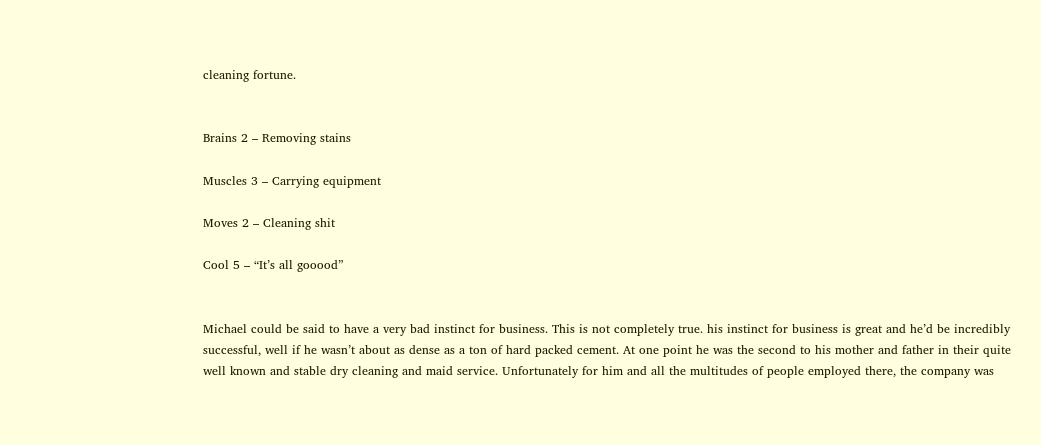cleaning fortune.


Brains 2 – Removing stains

Muscles 3 – Carrying equipment

Moves 2 – Cleaning shit

Cool 5 – “It’s all gooood”


Michael could be said to have a very bad instinct for business. This is not completely true. his instinct for business is great and he’d be incredibly successful, well if he wasn’t about as dense as a ton of hard packed cement. At one point he was the second to his mother and father in their quite well known and stable dry cleaning and maid service. Unfortunately for him and all the multitudes of people employed there, the company was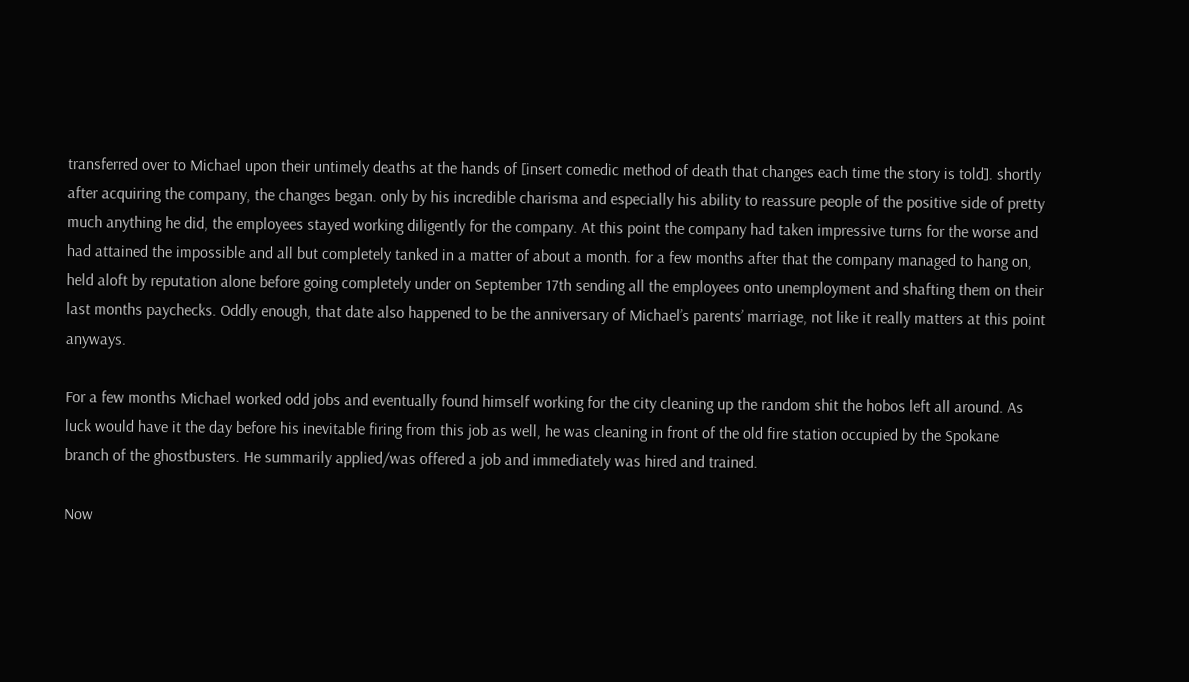transferred over to Michael upon their untimely deaths at the hands of [insert comedic method of death that changes each time the story is told]. shortly after acquiring the company, the changes began. only by his incredible charisma and especially his ability to reassure people of the positive side of pretty much anything he did, the employees stayed working diligently for the company. At this point the company had taken impressive turns for the worse and had attained the impossible and all but completely tanked in a matter of about a month. for a few months after that the company managed to hang on, held aloft by reputation alone before going completely under on September 17th sending all the employees onto unemployment and shafting them on their last months paychecks. Oddly enough, that date also happened to be the anniversary of Michael’s parents’ marriage, not like it really matters at this point anyways.

For a few months Michael worked odd jobs and eventually found himself working for the city cleaning up the random shit the hobos left all around. As luck would have it the day before his inevitable firing from this job as well, he was cleaning in front of the old fire station occupied by the Spokane branch of the ghostbusters. He summarily applied/was offered a job and immediately was hired and trained.

Now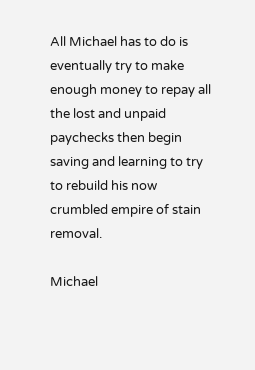All Michael has to do is eventually try to make enough money to repay all the lost and unpaid paychecks then begin saving and learning to try to rebuild his now crumbled empire of stain removal.

Michael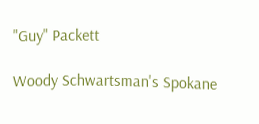"Guy" Packett

Woody Schwartsman's Spokane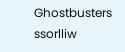Ghostbusters ssorlliw